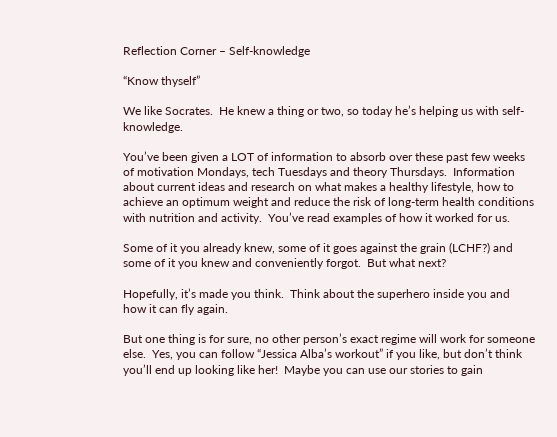Reflection Corner – Self-knowledge

“Know thyself”

We like Socrates.  He knew a thing or two, so today he’s helping us with self-knowledge.

You’ve been given a LOT of information to absorb over these past few weeks of motivation Mondays, tech Tuesdays and theory Thursdays.  Information about current ideas and research on what makes a healthy lifestyle, how to achieve an optimum weight and reduce the risk of long-term health conditions with nutrition and activity.  You’ve read examples of how it worked for us.

Some of it you already knew, some of it goes against the grain (LCHF?) and some of it you knew and conveniently forgot.  But what next?

Hopefully, it’s made you think.  Think about the superhero inside you and how it can fly again.

But one thing is for sure, no other person’s exact regime will work for someone else.  Yes, you can follow “Jessica Alba’s workout” if you like, but don’t think you’ll end up looking like her!  Maybe you can use our stories to gain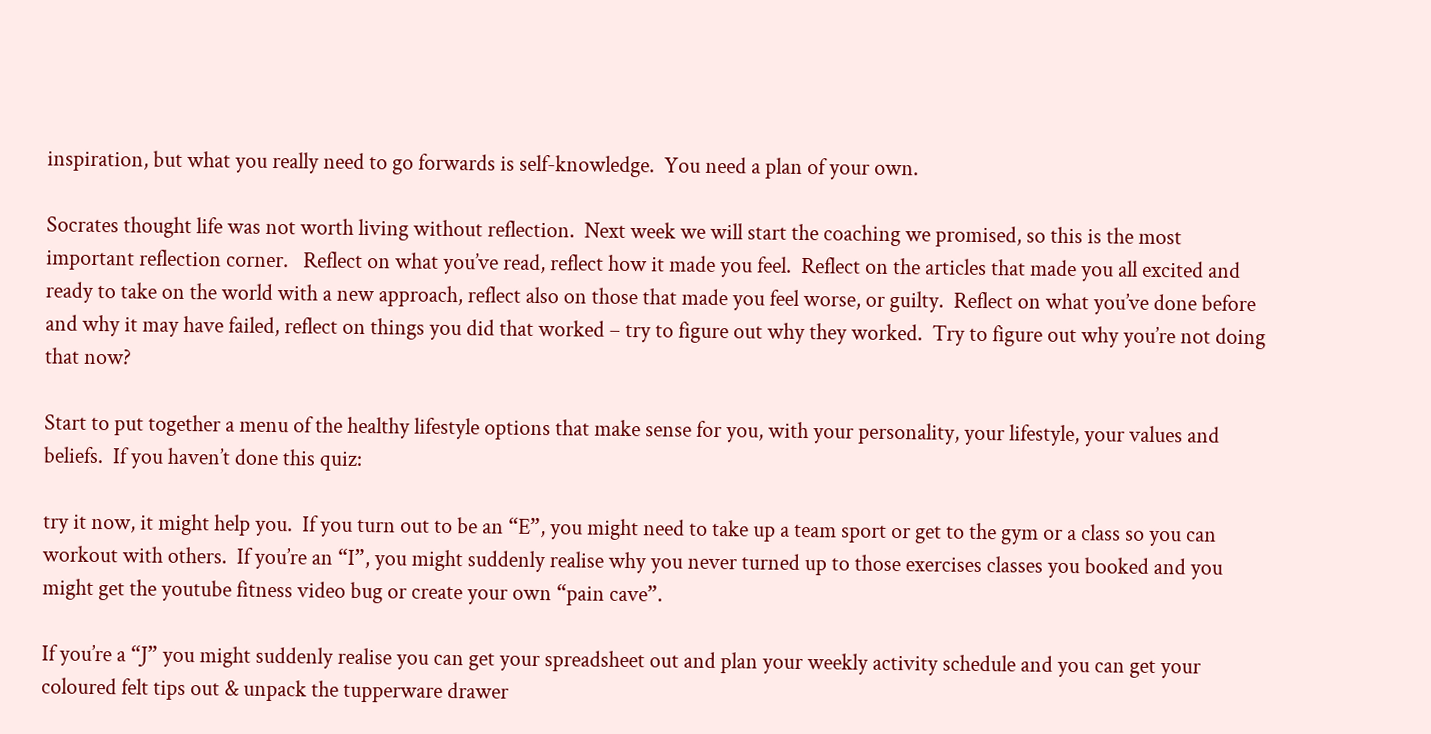inspiration, but what you really need to go forwards is self-knowledge.  You need a plan of your own.

Socrates thought life was not worth living without reflection.  Next week we will start the coaching we promised, so this is the most important reflection corner.   Reflect on what you’ve read, reflect how it made you feel.  Reflect on the articles that made you all excited and ready to take on the world with a new approach, reflect also on those that made you feel worse, or guilty.  Reflect on what you’ve done before and why it may have failed, reflect on things you did that worked – try to figure out why they worked.  Try to figure out why you’re not doing that now?

Start to put together a menu of the healthy lifestyle options that make sense for you, with your personality, your lifestyle, your values and beliefs.  If you haven’t done this quiz:

try it now, it might help you.  If you turn out to be an “E”, you might need to take up a team sport or get to the gym or a class so you can workout with others.  If you’re an “I”, you might suddenly realise why you never turned up to those exercises classes you booked and you might get the youtube fitness video bug or create your own “pain cave”.

If you’re a “J” you might suddenly realise you can get your spreadsheet out and plan your weekly activity schedule and you can get your coloured felt tips out & unpack the tupperware drawer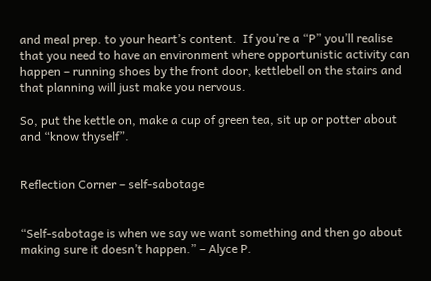and meal prep. to your heart’s content.  If you’re a “P” you’ll realise that you need to have an environment where opportunistic activity can happen – running shoes by the front door, kettlebell on the stairs and that planning will just make you nervous.

So, put the kettle on, make a cup of green tea, sit up or potter about and “know thyself”.


Reflection Corner – self-sabotage


“Self-sabotage is when we say we want something and then go about making sure it doesn’t happen.” – Alyce P.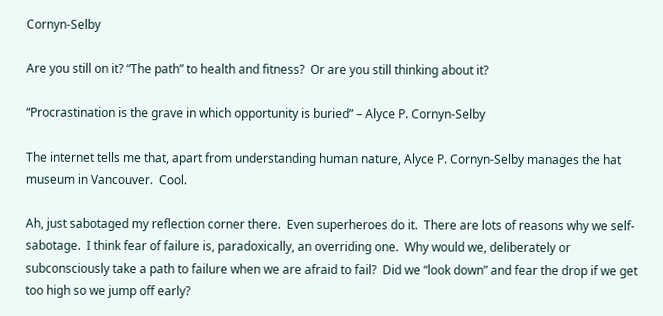Cornyn-Selby

Are you still on it? “The path” to health and fitness?  Or are you still thinking about it?

“Procrastination is the grave in which opportunity is buried” – Alyce P. Cornyn-Selby

The internet tells me that, apart from understanding human nature, Alyce P. Cornyn-Selby manages the hat museum in Vancouver.  Cool.

Ah, just sabotaged my reflection corner there.  Even superheroes do it.  There are lots of reasons why we self-sabotage.  I think fear of failure is, paradoxically, an overriding one.  Why would we, deliberately or subconsciously take a path to failure when we are afraid to fail?  Did we “look down” and fear the drop if we get too high so we jump off early?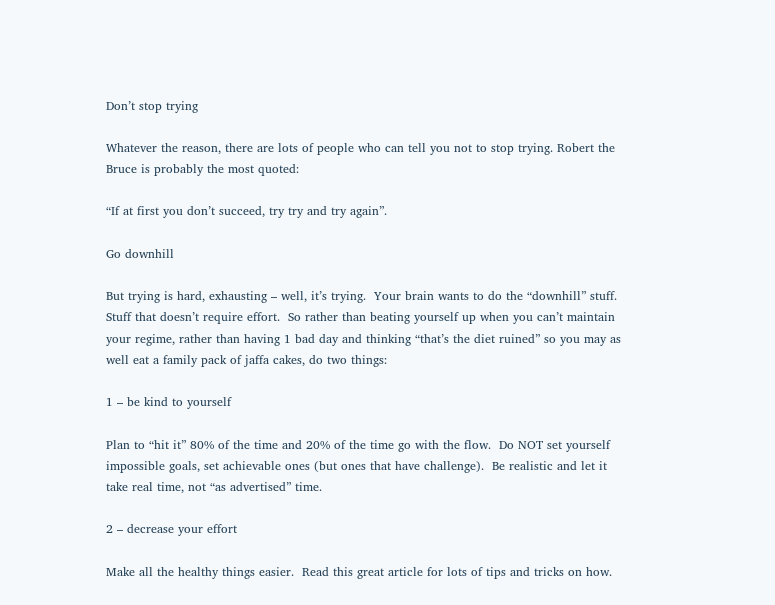Don’t stop trying

Whatever the reason, there are lots of people who can tell you not to stop trying. Robert the Bruce is probably the most quoted:

“If at first you don’t succeed, try try and try again”.

Go downhill

But trying is hard, exhausting – well, it’s trying.  Your brain wants to do the “downhill” stuff.  Stuff that doesn’t require effort.  So rather than beating yourself up when you can’t maintain your regime, rather than having 1 bad day and thinking “that’s the diet ruined” so you may as well eat a family pack of jaffa cakes, do two things:

1 – be kind to yourself

Plan to “hit it” 80% of the time and 20% of the time go with the flow.  Do NOT set yourself impossible goals, set achievable ones (but ones that have challenge).  Be realistic and let it take real time, not “as advertised” time.

2 – decrease your effort

Make all the healthy things easier.  Read this great article for lots of tips and tricks on how.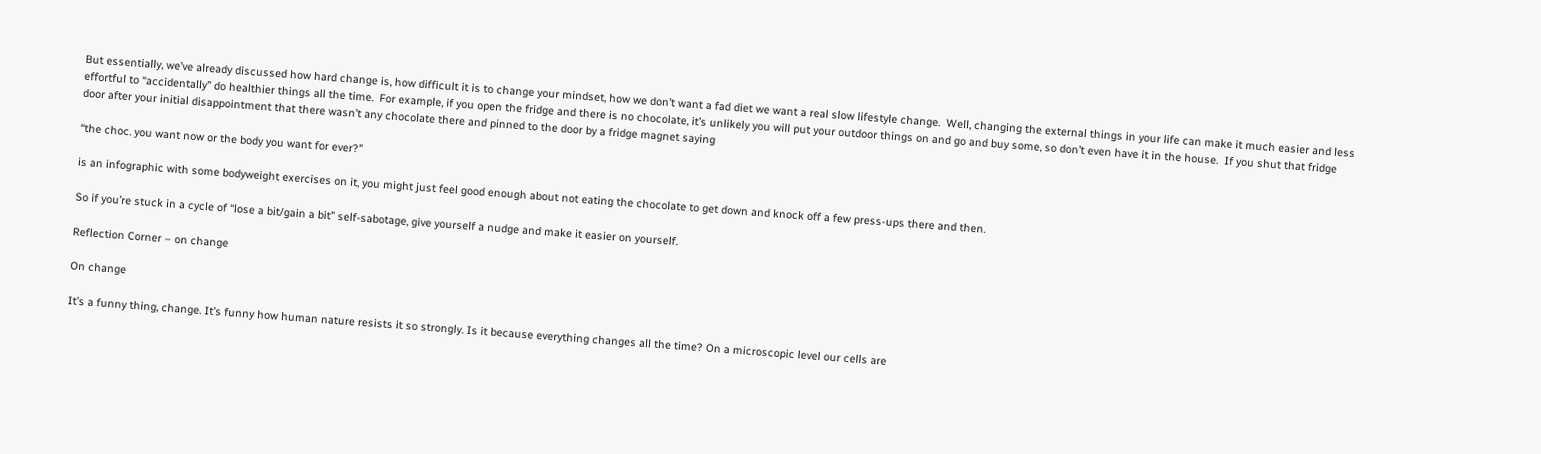But essentially, we’ve already discussed how hard change is, how difficult it is to change your mindset, how we don’t want a fad diet we want a real slow lifestyle change.  Well, changing the external things in your life can make it much easier and less effortful to “accidentally” do healthier things all the time.  For example, if you open the fridge and there is no chocolate, it’s unlikely you will put your outdoor things on and go and buy some, so don’t even have it in the house.  If you shut that fridge door after your initial disappointment that there wasn’t any chocolate there and pinned to the door by a fridge magnet saying

“the choc. you want now or the body you want for ever?”

is an infographic with some bodyweight exercises on it, you might just feel good enough about not eating the chocolate to get down and knock off a few press-ups there and then.

So if you’re stuck in a cycle of “lose a bit/gain a bit” self-sabotage, give yourself a nudge and make it easier on yourself.

Reflection Corner – on change

On change

It’s a funny thing, change. It’s funny how human nature resists it so strongly. Is it because everything changes all the time? On a microscopic level our cells are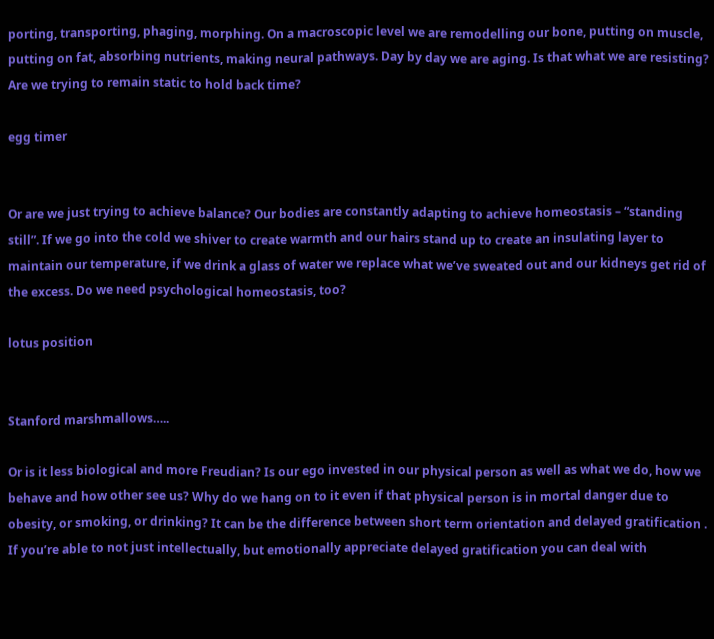porting, transporting, phaging, morphing. On a macroscopic level we are remodelling our bone, putting on muscle, putting on fat, absorbing nutrients, making neural pathways. Day by day we are aging. Is that what we are resisting? Are we trying to remain static to hold back time?

egg timer


Or are we just trying to achieve balance? Our bodies are constantly adapting to achieve homeostasis – “standing still”. If we go into the cold we shiver to create warmth and our hairs stand up to create an insulating layer to maintain our temperature, if we drink a glass of water we replace what we’ve sweated out and our kidneys get rid of the excess. Do we need psychological homeostasis, too?

lotus position


Stanford marshmallows…..

Or is it less biological and more Freudian? Is our ego invested in our physical person as well as what we do, how we behave and how other see us? Why do we hang on to it even if that physical person is in mortal danger due to obesity, or smoking, or drinking? It can be the difference between short term orientation and delayed gratification . If you’re able to not just intellectually, but emotionally appreciate delayed gratification you can deal with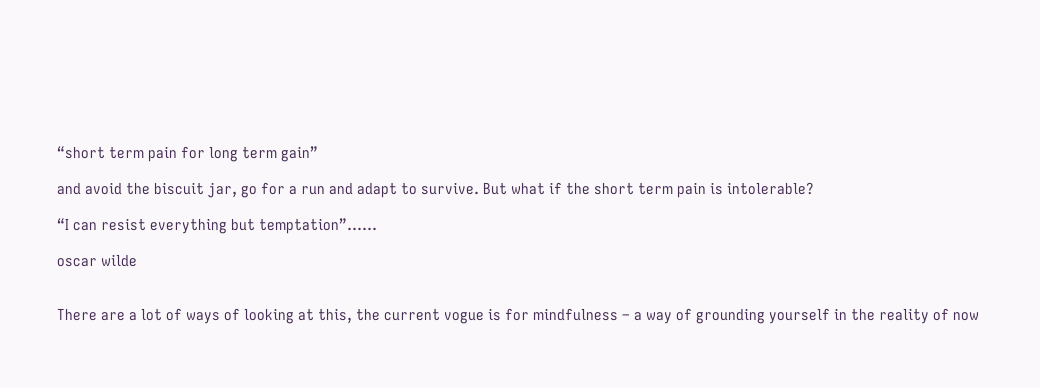“short term pain for long term gain”

and avoid the biscuit jar, go for a run and adapt to survive. But what if the short term pain is intolerable?

“I can resist everything but temptation”……

oscar wilde


There are a lot of ways of looking at this, the current vogue is for mindfulness – a way of grounding yourself in the reality of now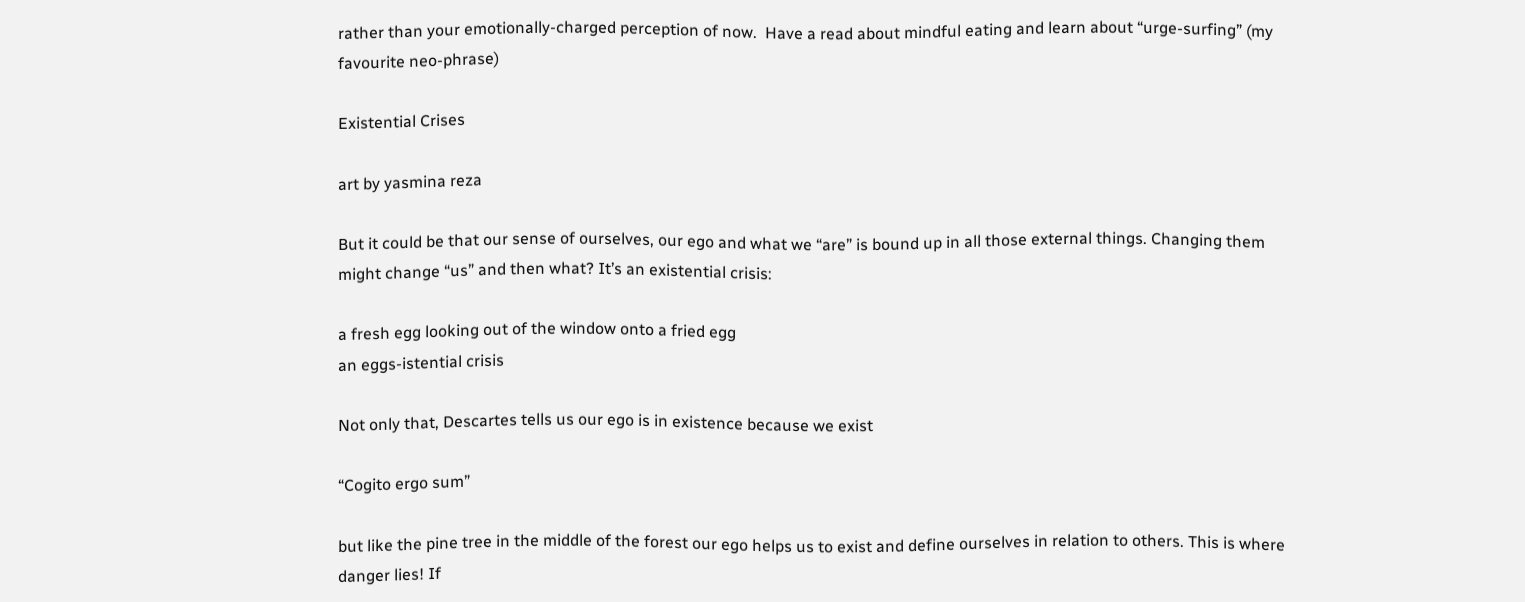rather than your emotionally-charged perception of now.  Have a read about mindful eating and learn about “urge-surfing” (my favourite neo-phrase)

Existential Crises

art by yasmina reza

But it could be that our sense of ourselves, our ego and what we “are” is bound up in all those external things. Changing them might change “us” and then what? It’s an existential crisis:

a fresh egg looking out of the window onto a fried egg
an eggs-istential crisis

Not only that, Descartes tells us our ego is in existence because we exist

“Cogito ergo sum”

but like the pine tree in the middle of the forest our ego helps us to exist and define ourselves in relation to others. This is where danger lies! If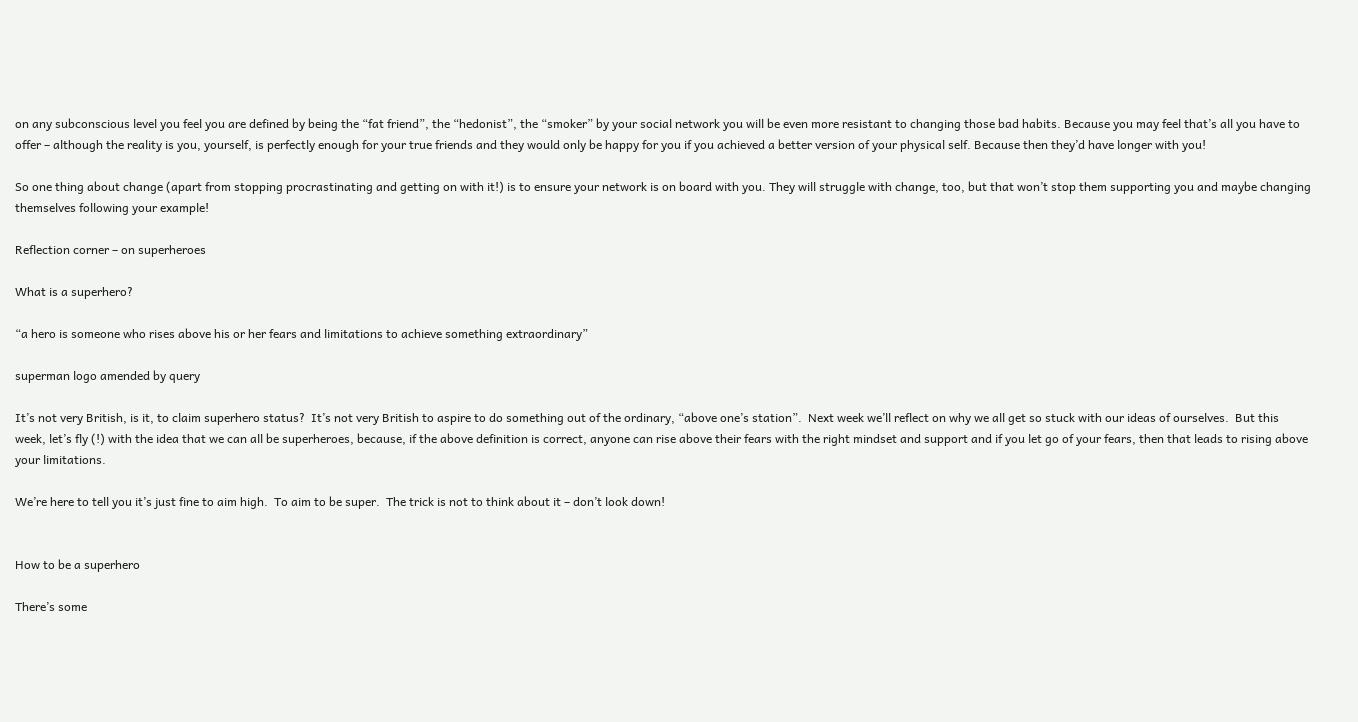on any subconscious level you feel you are defined by being the “fat friend”, the “hedonist”, the “smoker” by your social network you will be even more resistant to changing those bad habits. Because you may feel that’s all you have to offer – although the reality is you, yourself, is perfectly enough for your true friends and they would only be happy for you if you achieved a better version of your physical self. Because then they’d have longer with you!

So one thing about change (apart from stopping procrastinating and getting on with it!) is to ensure your network is on board with you. They will struggle with change, too, but that won’t stop them supporting you and maybe changing themselves following your example!

Reflection corner – on superheroes

What is a superhero?

“a hero is someone who rises above his or her fears and limitations to achieve something extraordinary”

superman logo amended by query

It’s not very British, is it, to claim superhero status?  It’s not very British to aspire to do something out of the ordinary, “above one’s station”.  Next week we’ll reflect on why we all get so stuck with our ideas of ourselves.  But this week, let’s fly (!) with the idea that we can all be superheroes, because, if the above definition is correct, anyone can rise above their fears with the right mindset and support and if you let go of your fears, then that leads to rising above your limitations.

We’re here to tell you it’s just fine to aim high.  To aim to be super.  The trick is not to think about it – don’t look down!


How to be a superhero

There’s some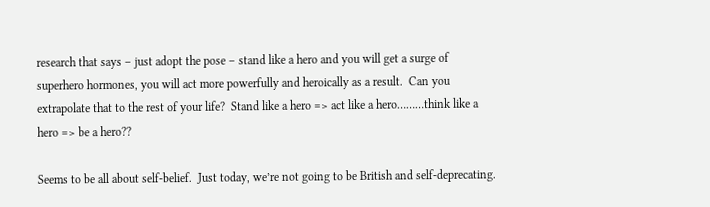research that says – just adopt the pose – stand like a hero and you will get a surge of superhero hormones, you will act more powerfully and heroically as a result.  Can you extrapolate that to the rest of your life?  Stand like a hero => act like a hero………think like a hero => be a hero??

Seems to be all about self-belief.  Just today, we’re not going to be British and self-deprecating.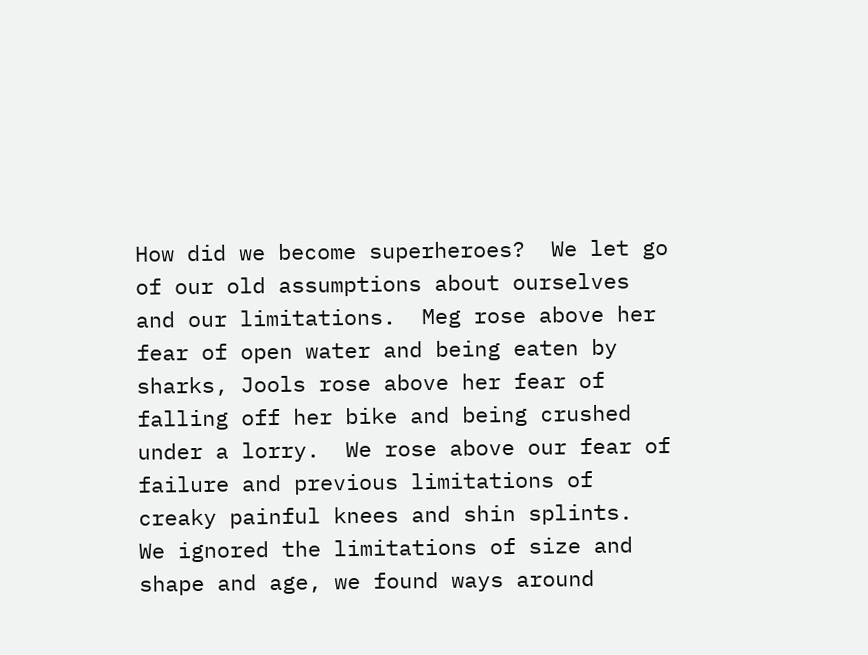How did we become superheroes?  We let go of our old assumptions about ourselves and our limitations.  Meg rose above her fear of open water and being eaten by sharks, Jools rose above her fear of falling off her bike and being crushed under a lorry.  We rose above our fear of failure and previous limitations of creaky painful knees and shin splints.  We ignored the limitations of size and shape and age, we found ways around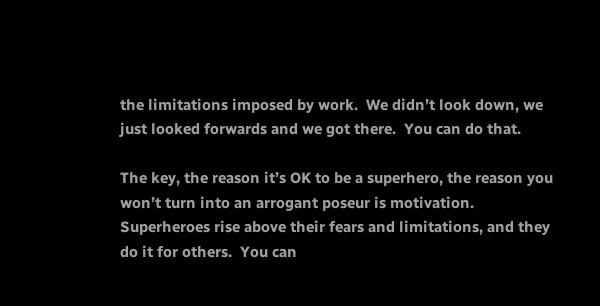the limitations imposed by work.  We didn’t look down, we just looked forwards and we got there.  You can do that.

The key, the reason it’s OK to be a superhero, the reason you won’t turn into an arrogant poseur is motivation.  Superheroes rise above their fears and limitations, and they do it for others.  You can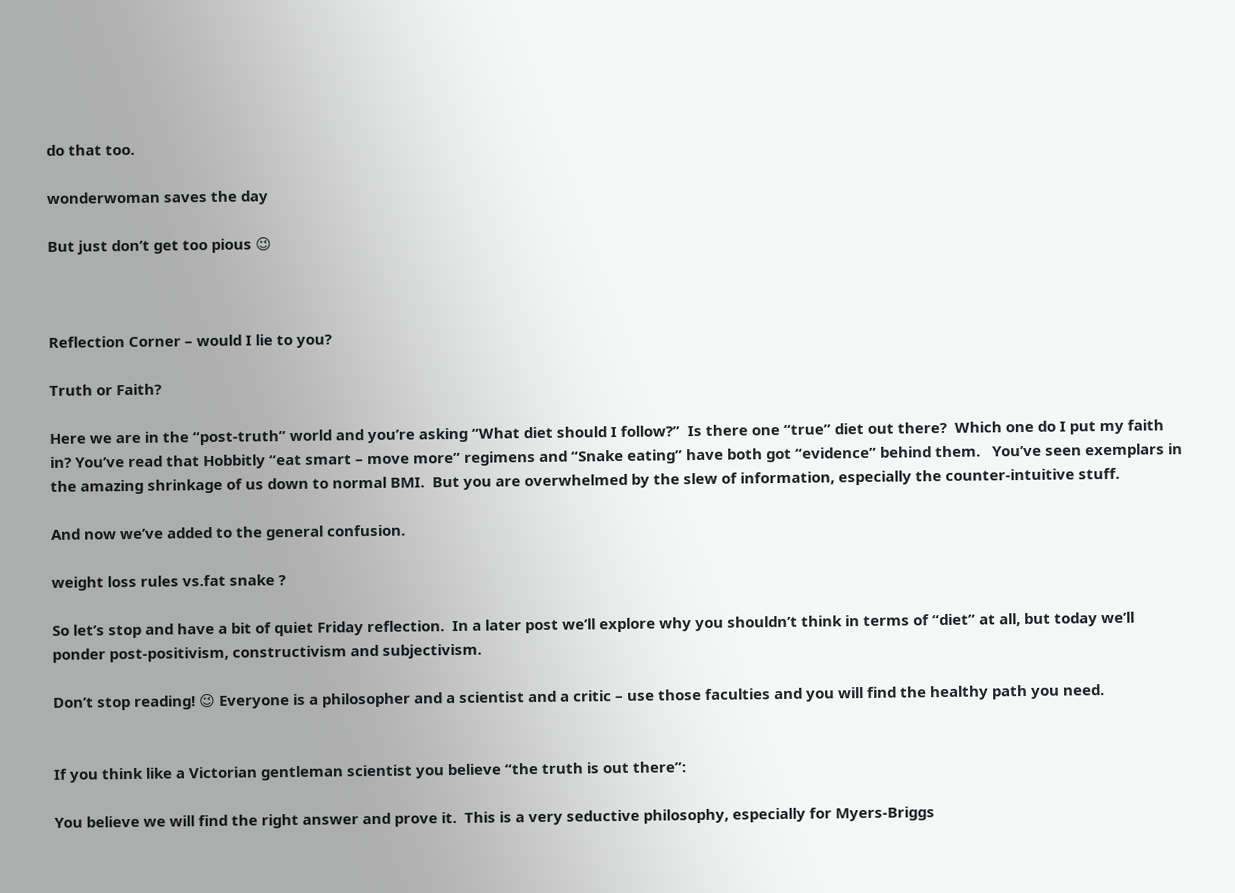do that too.

wonderwoman saves the day

But just don’t get too pious 😉



Reflection Corner – would I lie to you?

Truth or Faith?

Here we are in the “post-truth” world and you’re asking “What diet should I follow?”  Is there one “true” diet out there?  Which one do I put my faith in? You’ve read that Hobbitly “eat smart – move more” regimens and “Snake eating” have both got “evidence” behind them.   You’ve seen exemplars in the amazing shrinkage of us down to normal BMI.  But you are overwhelmed by the slew of information, especially the counter-intuitive stuff.

And now we’ve added to the general confusion.

weight loss rules vs.fat snake ?

So let’s stop and have a bit of quiet Friday reflection.  In a later post we’ll explore why you shouldn’t think in terms of “diet” at all, but today we’ll ponder post-positivism, constructivism and subjectivism.

Don’t stop reading! 😉 Everyone is a philosopher and a scientist and a critic – use those faculties and you will find the healthy path you need.


If you think like a Victorian gentleman scientist you believe “the truth is out there”:

You believe we will find the right answer and prove it.  This is a very seductive philosophy, especially for Myers-Briggs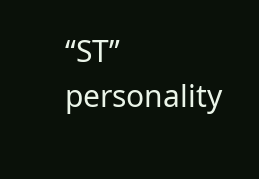“ST” personality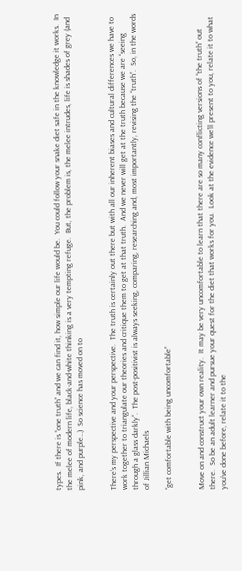types.  If there is “one truth” and we can find it, how simple our life would be.  You could follow your snake diet safe in the knowledge it works.  In the melee of modern life, black-and-white thinking is a very tempting refuge.  But, the problem is, the melee intrudes, life is shades of grey (and pink, and purple…)  So science has moved on to


There’s my perspective and your perspective.  The truth is certainly out there but with all our inherent biases and cultural differences we have to work together to triangulate our theories and critique them to get at that truth.  And we never will get at the truth because we are “seeing through a glass darkly“.  The post-positivist is always seeking, comparing, researching and, most importantly, revising the “truth”.  So, in the words of Jillian Michaels

“get comfortable with being uncomfortable”


Move on and construct your own reality.  It may be very uncomfortable to learn that there are so many conflicting versions of “the truth” out there.  So be an adult learner and pursue your quest for the diet that works for you.  Look at the evidence we’ll present to you, relate it to what you’ve done before, relate it to the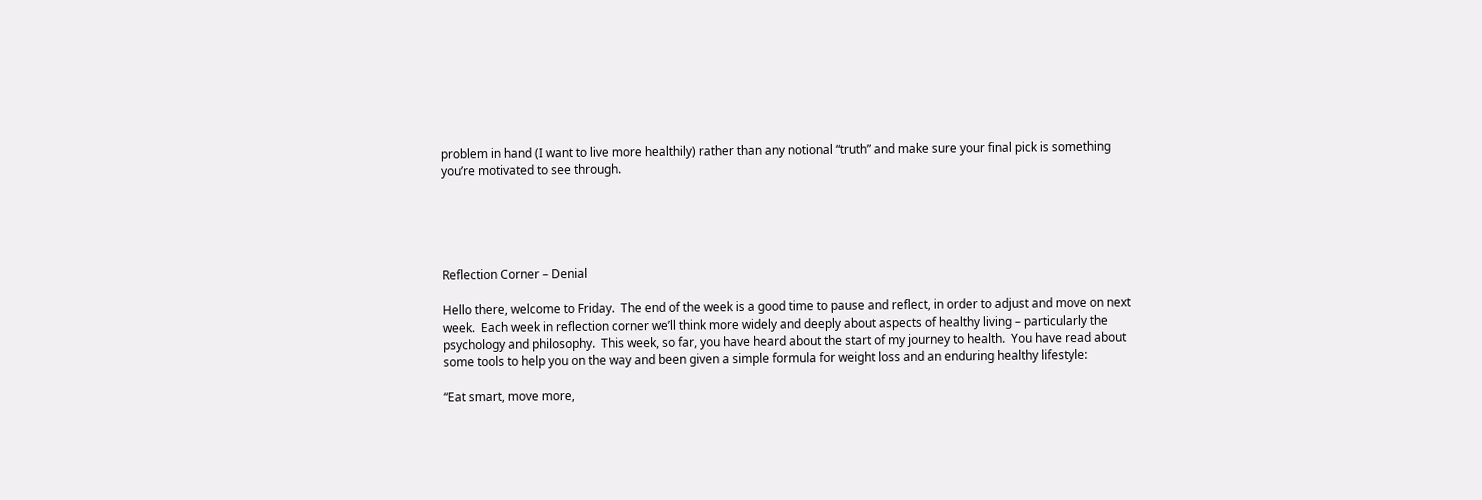problem in hand (I want to live more healthily) rather than any notional “truth” and make sure your final pick is something you’re motivated to see through.





Reflection Corner – Denial

Hello there, welcome to Friday.  The end of the week is a good time to pause and reflect, in order to adjust and move on next week.  Each week in reflection corner we’ll think more widely and deeply about aspects of healthy living – particularly the psychology and philosophy.  This week, so far, you have heard about the start of my journey to health.  You have read about some tools to help you on the way and been given a simple formula for weight loss and an enduring healthy lifestyle:

“Eat smart, move more,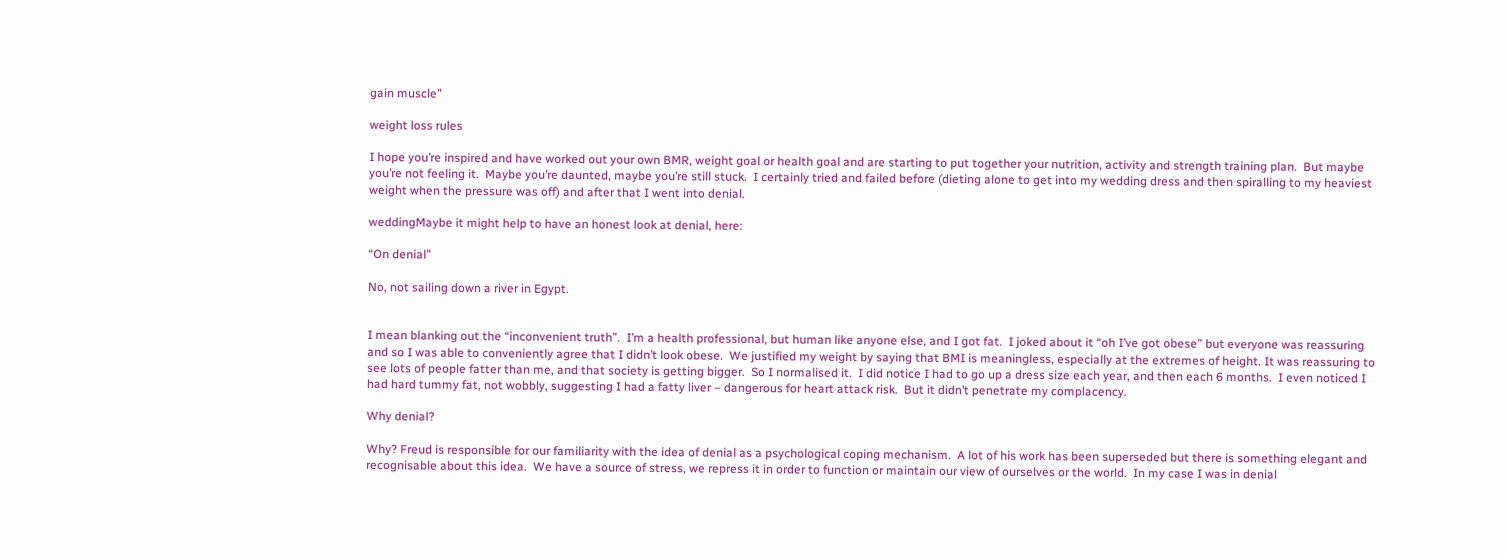gain muscle”

weight loss rules

I hope you’re inspired and have worked out your own BMR, weight goal or health goal and are starting to put together your nutrition, activity and strength training plan.  But maybe you’re not feeling it.  Maybe you’re daunted, maybe you’re still stuck.  I certainly tried and failed before (dieting alone to get into my wedding dress and then spiralling to my heaviest weight when the pressure was off) and after that I went into denial.

weddingMaybe it might help to have an honest look at denial, here:

“On denial”

No, not sailing down a river in Egypt.


I mean blanking out the “inconvenient truth”.  I’m a health professional, but human like anyone else, and I got fat.  I joked about it “oh I’ve got obese” but everyone was reassuring and so I was able to conveniently agree that I didn’t look obese.  We justified my weight by saying that BMI is meaningless, especially at the extremes of height. It was reassuring to see lots of people fatter than me, and that society is getting bigger.  So I normalised it.  I did notice I had to go up a dress size each year, and then each 6 months.  I even noticed I had hard tummy fat, not wobbly, suggesting I had a fatty liver – dangerous for heart attack risk.  But it didn’t penetrate my complacency.

Why denial?

Why? Freud is responsible for our familiarity with the idea of denial as a psychological coping mechanism.  A lot of his work has been superseded but there is something elegant and recognisable about this idea.  We have a source of stress, we repress it in order to function or maintain our view of ourselves or the world.  In my case I was in denial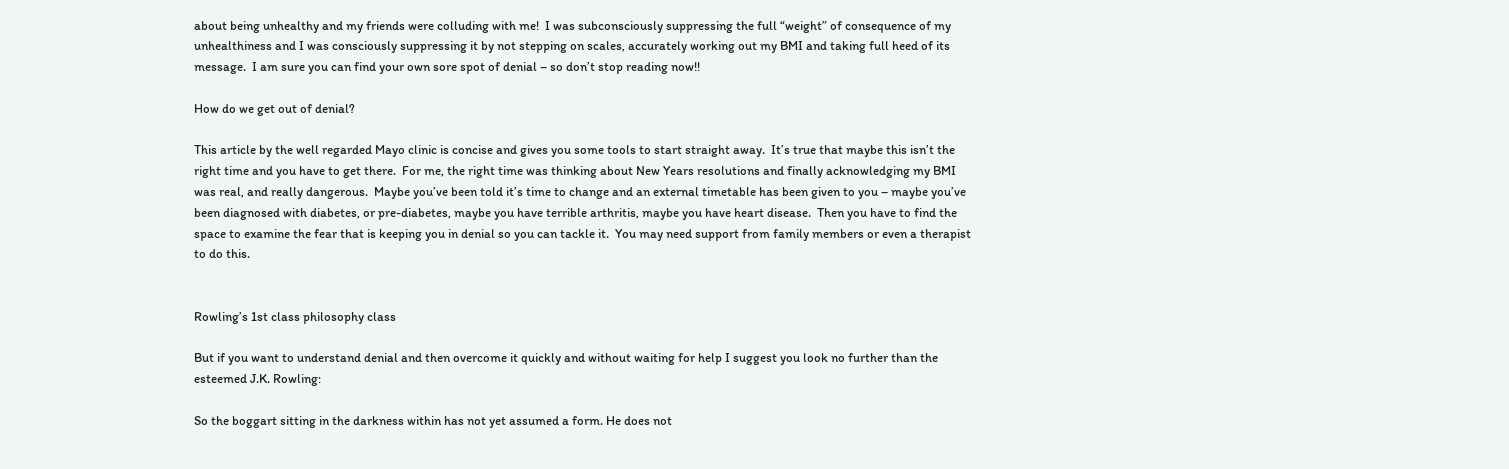about being unhealthy and my friends were colluding with me!  I was subconsciously suppressing the full “weight” of consequence of my unhealthiness and I was consciously suppressing it by not stepping on scales, accurately working out my BMI and taking full heed of its message.  I am sure you can find your own sore spot of denial – so don’t stop reading now!!

How do we get out of denial?

This article by the well regarded Mayo clinic is concise and gives you some tools to start straight away.  It’s true that maybe this isn’t the right time and you have to get there.  For me, the right time was thinking about New Years resolutions and finally acknowledging my BMI was real, and really dangerous.  Maybe you’ve been told it’s time to change and an external timetable has been given to you – maybe you’ve been diagnosed with diabetes, or pre-diabetes, maybe you have terrible arthritis, maybe you have heart disease.  Then you have to find the space to examine the fear that is keeping you in denial so you can tackle it.  You may need support from family members or even a therapist to do this.


Rowling’s 1st class philosophy class

But if you want to understand denial and then overcome it quickly and without waiting for help I suggest you look no further than the esteemed J.K. Rowling:

So the boggart sitting in the darkness within has not yet assumed a form. He does not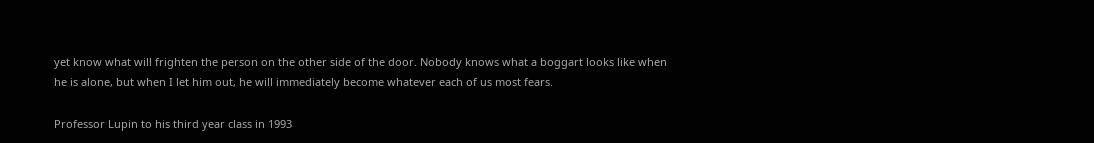yet know what will frighten the person on the other side of the door. Nobody knows what a boggart looks like when he is alone, but when I let him out, he will immediately become whatever each of us most fears.

Professor Lupin to his third year class in 1993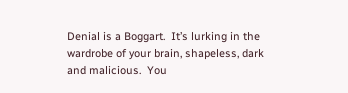Denial is a Boggart.  It’s lurking in the wardrobe of your brain, shapeless, dark and malicious.  You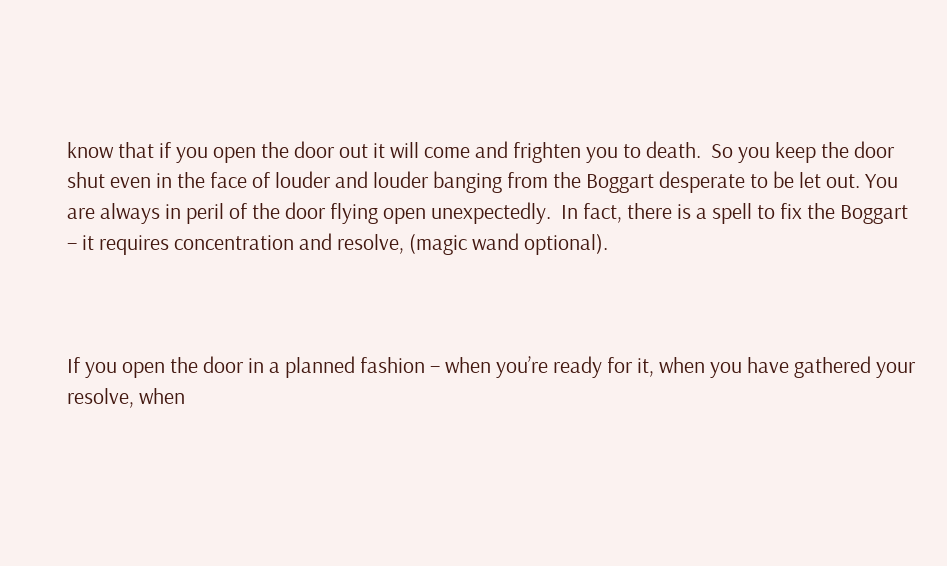know that if you open the door out it will come and frighten you to death.  So you keep the door shut even in the face of louder and louder banging from the Boggart desperate to be let out. You are always in peril of the door flying open unexpectedly.  In fact, there is a spell to fix the Boggart – it requires concentration and resolve, (magic wand optional).



If you open the door in a planned fashion – when you’re ready for it, when you have gathered your resolve, when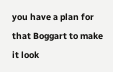you have a plan for that Boggart to make it look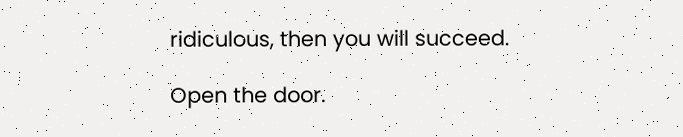ridiculous, then you will succeed.

Open the door.